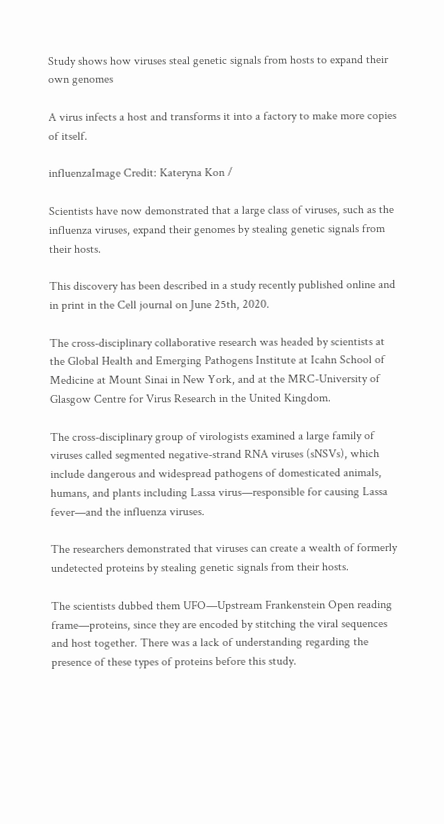Study shows how viruses steal genetic signals from hosts to expand their own genomes

A virus infects a host and transforms it into a factory to make more copies of itself.

influenzaImage Credit: Kateryna Kon /

Scientists have now demonstrated that a large class of viruses, such as the influenza viruses, expand their genomes by stealing genetic signals from their hosts.

This discovery has been described in a study recently published online and in print in the Cell journal on June 25th, 2020.

The cross-disciplinary collaborative research was headed by scientists at the Global Health and Emerging Pathogens Institute at Icahn School of Medicine at Mount Sinai in New York, and at the MRC-University of Glasgow Centre for Virus Research in the United Kingdom.

The cross-disciplinary group of virologists examined a large family of viruses called segmented negative-strand RNA viruses (sNSVs), which include dangerous and widespread pathogens of domesticated animals, humans, and plants including Lassa virus—responsible for causing Lassa fever—and the influenza viruses.

The researchers demonstrated that viruses can create a wealth of formerly undetected proteins by stealing genetic signals from their hosts.

The scientists dubbed them UFO—Upstream Frankenstein Open reading frame—proteins, since they are encoded by stitching the viral sequences and host together. There was a lack of understanding regarding the presence of these types of proteins before this study.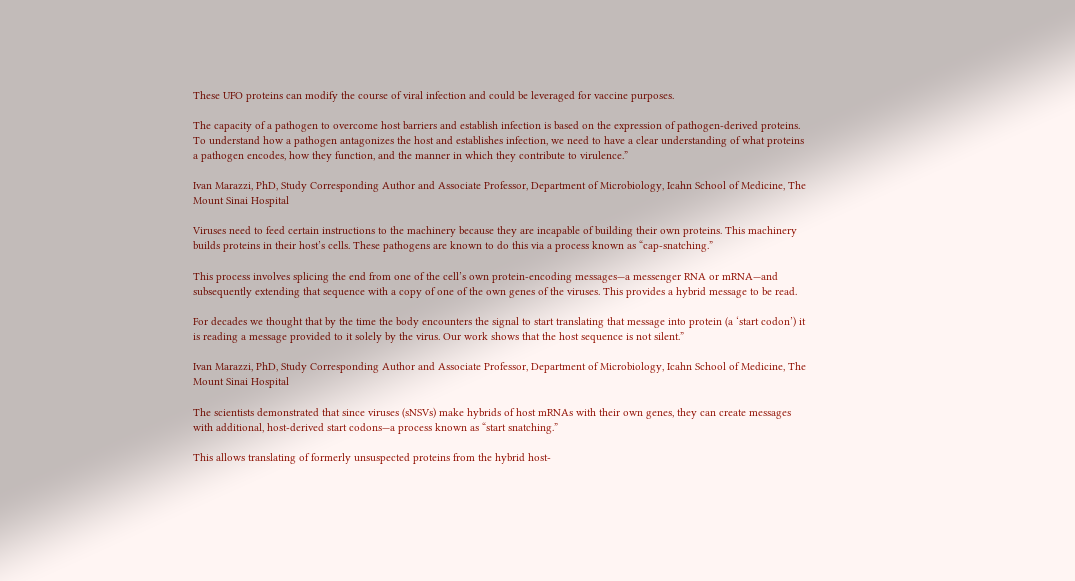These UFO proteins can modify the course of viral infection and could be leveraged for vaccine purposes.

The capacity of a pathogen to overcome host barriers and establish infection is based on the expression of pathogen-derived proteins. To understand how a pathogen antagonizes the host and establishes infection, we need to have a clear understanding of what proteins a pathogen encodes, how they function, and the manner in which they contribute to virulence.”

Ivan Marazzi, PhD, Study Corresponding Author and Associate Professor, Department of Microbiology, Icahn School of Medicine, The Mount Sinai Hospital

Viruses need to feed certain instructions to the machinery because they are incapable of building their own proteins. This machinery builds proteins in their host’s cells. These pathogens are known to do this via a process known as “cap-snatching.”

This process involves splicing the end from one of the cell’s own protein-encoding messages—a messenger RNA or mRNA—and subsequently extending that sequence with a copy of one of the own genes of the viruses. This provides a hybrid message to be read.

For decades we thought that by the time the body encounters the signal to start translating that message into protein (a ‘start codon’) it is reading a message provided to it solely by the virus. Our work shows that the host sequence is not silent.”

Ivan Marazzi, PhD, Study Corresponding Author and Associate Professor, Department of Microbiology, Icahn School of Medicine, The Mount Sinai Hospital

The scientists demonstrated that since viruses (sNSVs) make hybrids of host mRNAs with their own genes, they can create messages with additional, host-derived start codons—a process known as “start snatching.”

This allows translating of formerly unsuspected proteins from the hybrid host-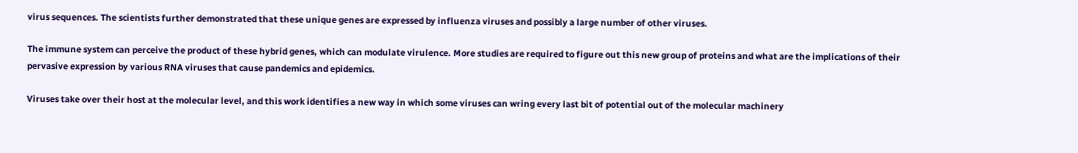virus sequences. The scientists further demonstrated that these unique genes are expressed by influenza viruses and possibly a large number of other viruses.

The immune system can perceive the product of these hybrid genes, which can modulate virulence. More studies are required to figure out this new group of proteins and what are the implications of their pervasive expression by various RNA viruses that cause pandemics and epidemics.

Viruses take over their host at the molecular level, and this work identifies a new way in which some viruses can wring every last bit of potential out of the molecular machinery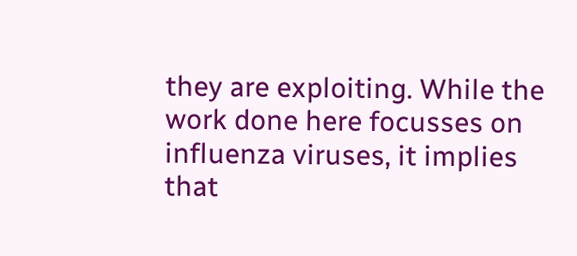they are exploiting. While the work done here focusses on influenza viruses, it implies that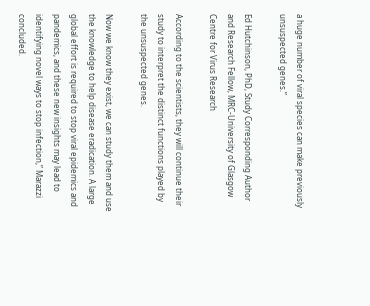a huge number of viral species can make previously unsuspected genes.”

Ed Hutchinson, PhD, Study Corresponding Author and Research Fellow, MRC-University of Glasgow Centre for Virus Research

According to the scientists, they will continue their study to interpret the distinct functions played by the unsuspected genes.

Now we know they exist, we can study them and use the knowledge to help disease eradication. A large global effort is required to stop viral epidemics and pandemics, and these new insights may lead to identifying novel ways to stop infection,” Marazzi concluded.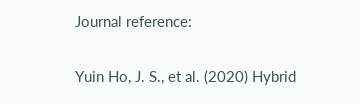Journal reference:

Yuin Ho, J. S., et al. (2020) Hybrid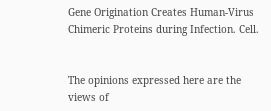Gene Origination Creates Human-Virus Chimeric Proteins during Infection. Cell.


The opinions expressed here are the views of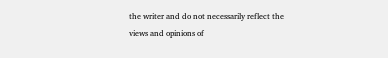the writer and do not necessarily reflect the views and opinions of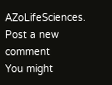AZoLifeSciences.
Post a new comment
You might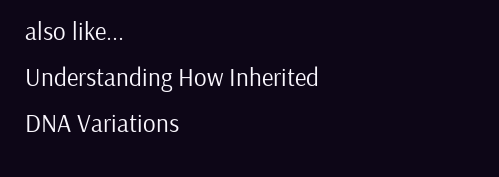also like...
Understanding How Inherited DNA Variations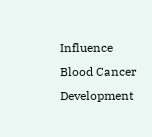Influence Blood Cancer Development